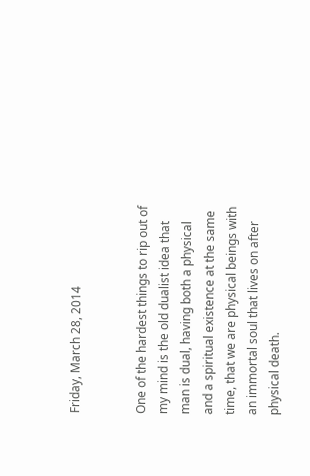Friday, March 28, 2014


One of the hardest things to rip out of my mind is the old dualist idea that man is dual, having both a physical and a spiritual existence at the same time, that we are physical beings with an immortal soul that lives on after physical death.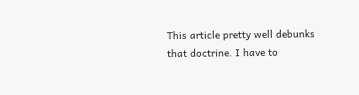This article pretty well debunks that doctrine. I have to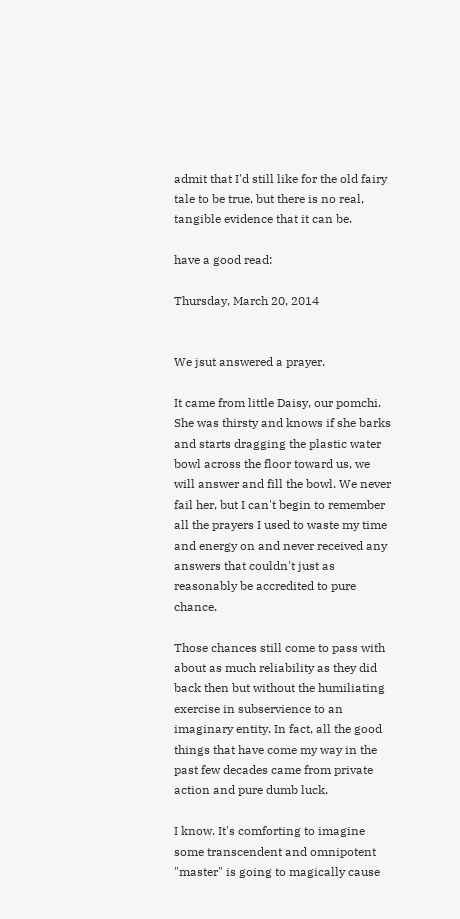admit that I'd still like for the old fairy tale to be true, but there is no real, tangible evidence that it can be.

have a good read:

Thursday, March 20, 2014


We jsut answered a prayer.

It came from little Daisy, our pomchi. She was thirsty and knows if she barks and starts dragging the plastic water bowl across the floor toward us, we will answer and fill the bowl. We never fail her, but I can't begin to remember all the prayers I used to waste my time and energy on and never received any answers that couldn't just as reasonably be accredited to pure chance.

Those chances still come to pass with about as much reliability as they did back then but without the humiliating exercise in subservience to an imaginary entity. In fact, all the good things that have come my way in the past few decades came from private action and pure dumb luck.

I know. It's comforting to imagine some transcendent and omnipotent "master" is going to magically cause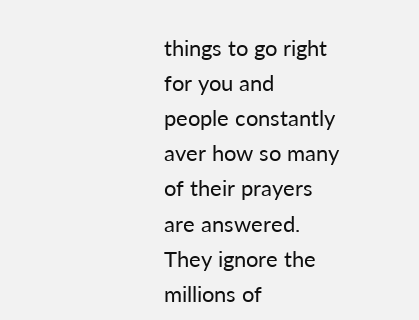things to go right for you and people constantly aver how so many of their prayers are answered. They ignore the millions of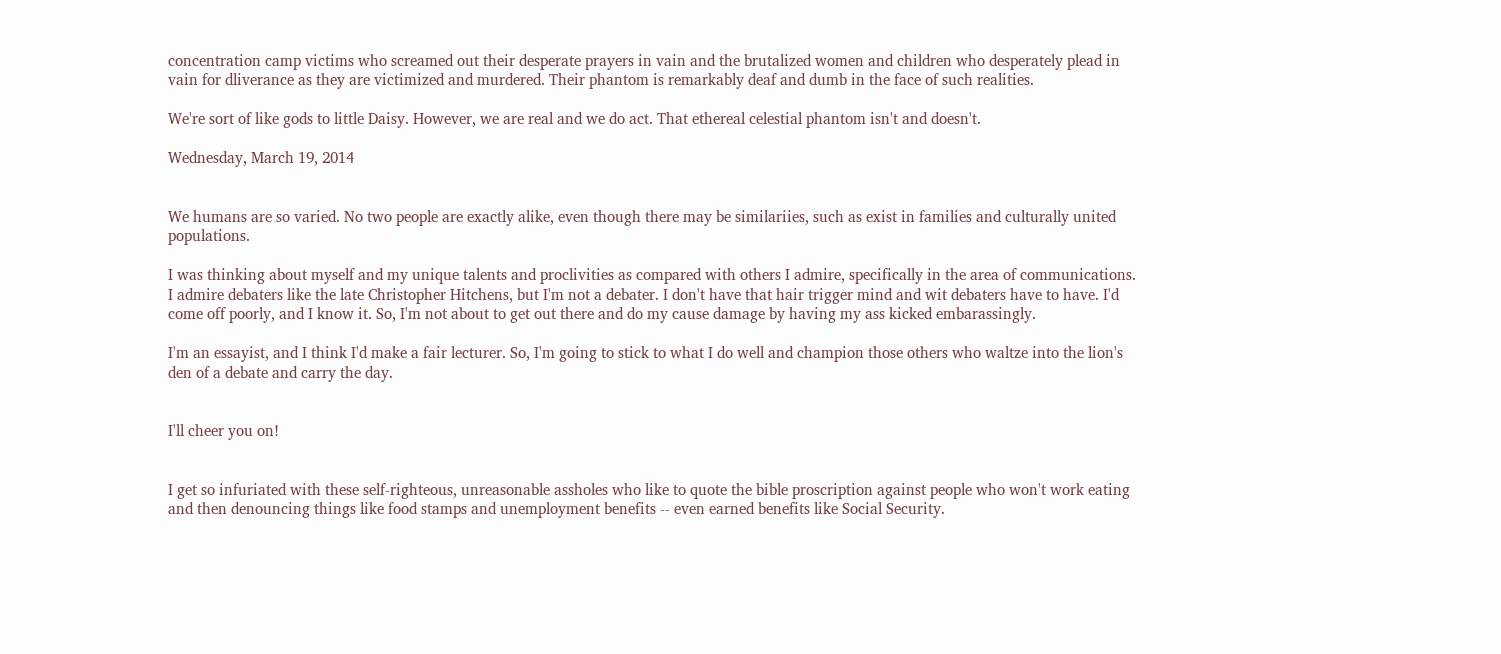concentration camp victims who screamed out their desperate prayers in vain and the brutalized women and children who desperately plead in vain for dliverance as they are victimized and murdered. Their phantom is remarkably deaf and dumb in the face of such realities.

We're sort of like gods to little Daisy. However, we are real and we do act. That ethereal celestial phantom isn't and doesn't.

Wednesday, March 19, 2014


We humans are so varied. No two people are exactly alike, even though there may be similariies, such as exist in families and culturally united populations.

I was thinking about myself and my unique talents and proclivities as compared with others I admire, specifically in the area of communications. I admire debaters like the late Christopher Hitchens, but I'm not a debater. I don't have that hair trigger mind and wit debaters have to have. I'd come off poorly, and I know it. So, I'm not about to get out there and do my cause damage by having my ass kicked embarassingly.

I'm an essayist, and I think I'd make a fair lecturer. So, I'm going to stick to what I do well and champion those others who waltze into the lion's den of a debate and carry the day.


I'll cheer you on!


I get so infuriated with these self-righteous, unreasonable assholes who like to quote the bible proscription against people who won't work eating and then denouncing things like food stamps and unemployment benefits -- even earned benefits like Social Security.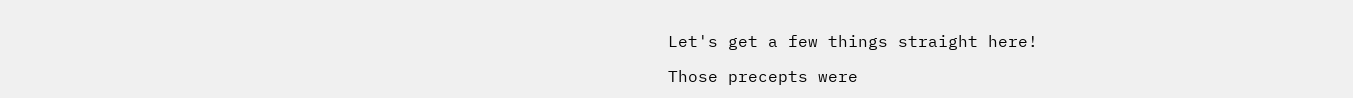Let's get a few things straight here!

Those precepts were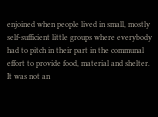enjoined when people lived in small, mostly self-sufficient little groups where everybody had to pitch in their part in the communal effort to provide food, material and shelter. It was not an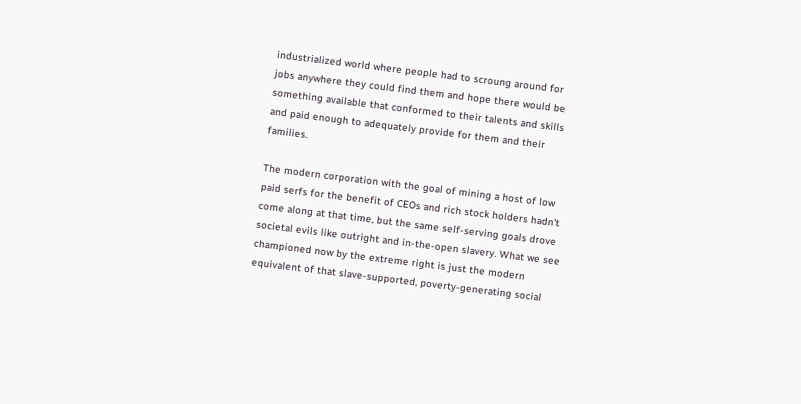industrialized world where people had to scroung around for jobs anywhere they could find them and hope there would be something available that conformed to their talents and skills and paid enough to adequately provide for them and their families.

The modern corporation with the goal of mining a host of low paid serfs for the benefit of CEOs and rich stock holders hadn't come along at that time, but the same self-serving goals drove societal evils like outright and in-the-open slavery. What we see championed now by the extreme right is just the modern equivalent of that slave-supported, poverty-generating social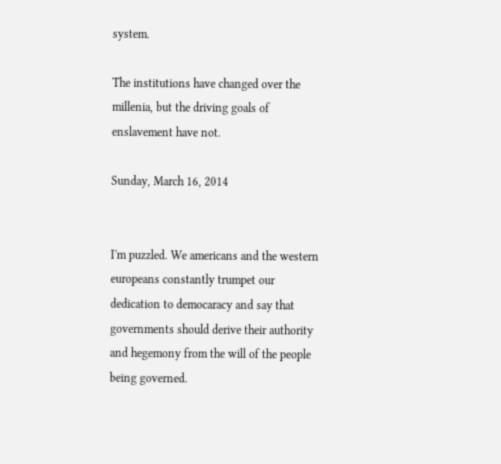system.

The institutions have changed over the millenia, but the driving goals of enslavement have not.

Sunday, March 16, 2014


I'm puzzled. We americans and the western europeans constantly trumpet our dedication to democaracy and say that governments should derive their authority and hegemony from the will of the people being governed.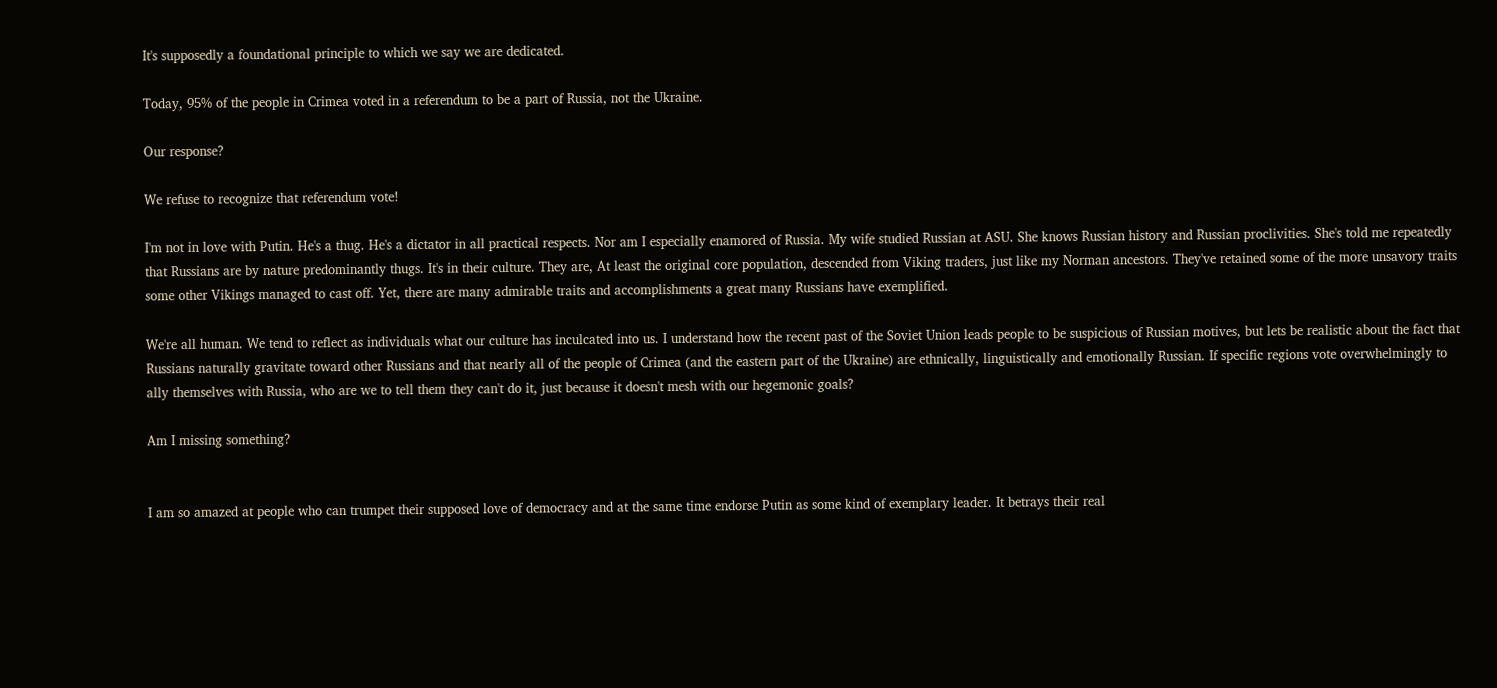It's supposedly a foundational principle to which we say we are dedicated.

Today, 95% of the people in Crimea voted in a referendum to be a part of Russia, not the Ukraine.

Our response?

We refuse to recognize that referendum vote!

I'm not in love with Putin. He's a thug. He's a dictator in all practical respects. Nor am I especially enamored of Russia. My wife studied Russian at ASU. She knows Russian history and Russian proclivities. She's told me repeatedly that Russians are by nature predominantly thugs. It's in their culture. They are, At least the original core population, descended from Viking traders, just like my Norman ancestors. They've retained some of the more unsavory traits some other Vikings managed to cast off. Yet, there are many admirable traits and accomplishments a great many Russians have exemplified.

We're all human. We tend to reflect as individuals what our culture has inculcated into us. I understand how the recent past of the Soviet Union leads people to be suspicious of Russian motives, but lets be realistic about the fact that Russians naturally gravitate toward other Russians and that nearly all of the people of Crimea (and the eastern part of the Ukraine) are ethnically, linguistically and emotionally Russian. If specific regions vote overwhelmingly to ally themselves with Russia, who are we to tell them they can't do it, just because it doesn't mesh with our hegemonic goals?

Am I missing something?


I am so amazed at people who can trumpet their supposed love of democracy and at the same time endorse Putin as some kind of exemplary leader. It betrays their real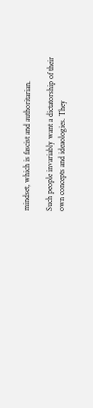mindset, which is fascist and authoritarian.

Such people invariably want a dictatorship of their own concepts and ideaologies. They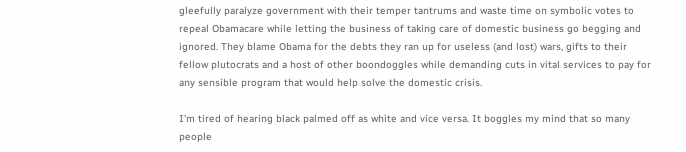gleefully paralyze government with their temper tantrums and waste time on symbolic votes to repeal Obamacare while letting the business of taking care of domestic business go begging and ignored. They blame Obama for the debts they ran up for useless (and lost) wars, gifts to their fellow plutocrats and a host of other boondoggles while demanding cuts in vital services to pay for any sensible program that would help solve the domestic crisis.

I'm tired of hearing black palmed off as white and vice versa. It boggles my mind that so many people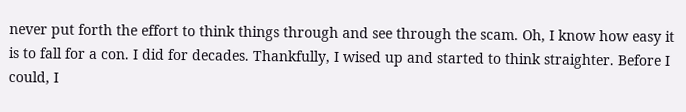never put forth the effort to think things through and see through the scam. Oh, I know how easy it is to fall for a con. I did for decades. Thankfully, I wised up and started to think straighter. Before I could, I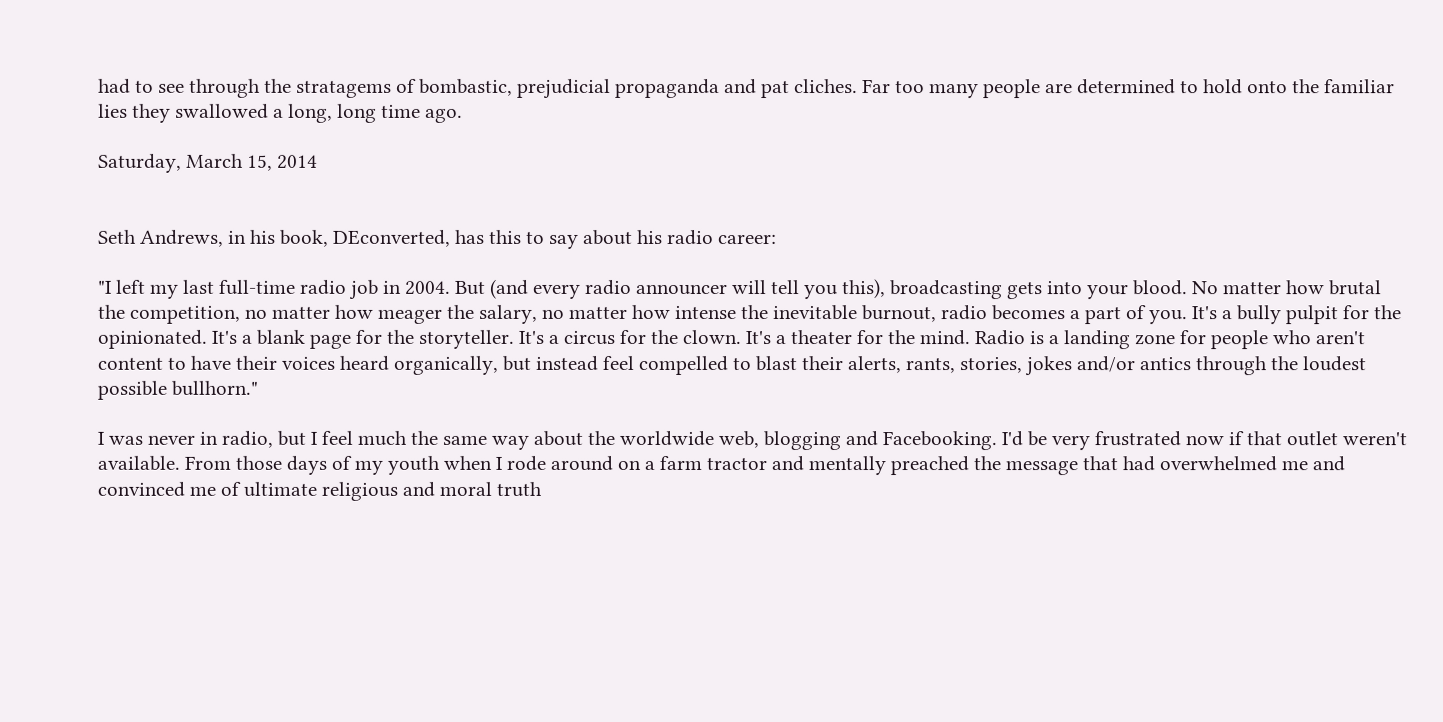had to see through the stratagems of bombastic, prejudicial propaganda and pat cliches. Far too many people are determined to hold onto the familiar lies they swallowed a long, long time ago.

Saturday, March 15, 2014


Seth Andrews, in his book, DEconverted, has this to say about his radio career:

"I left my last full-time radio job in 2004. But (and every radio announcer will tell you this), broadcasting gets into your blood. No matter how brutal the competition, no matter how meager the salary, no matter how intense the inevitable burnout, radio becomes a part of you. It's a bully pulpit for the opinionated. It's a blank page for the storyteller. It's a circus for the clown. It's a theater for the mind. Radio is a landing zone for people who aren't content to have their voices heard organically, but instead feel compelled to blast their alerts, rants, stories, jokes and/or antics through the loudest possible bullhorn."

I was never in radio, but I feel much the same way about the worldwide web, blogging and Facebooking. I'd be very frustrated now if that outlet weren't available. From those days of my youth when I rode around on a farm tractor and mentally preached the message that had overwhelmed me and convinced me of ultimate religious and moral truth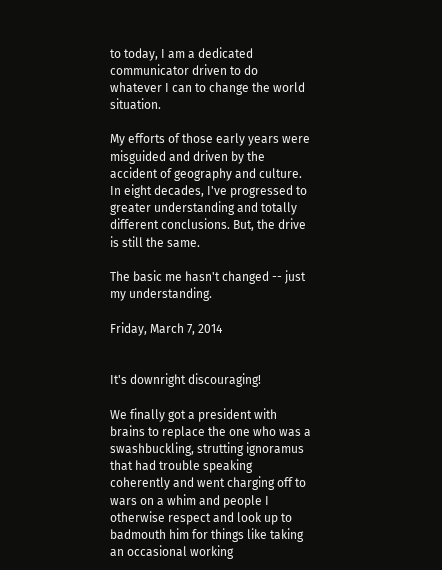to today, I am a dedicated communicator driven to do whatever I can to change the world situation.

My efforts of those early years were misguided and driven by the accident of geography and culture. In eight decades, I've progressed to greater understanding and totally different conclusions. But, the drive is still the same.

The basic me hasn't changed -- just my understanding.

Friday, March 7, 2014


It's downright discouraging!

We finally got a president with brains to replace the one who was a swashbuckling, strutting ignoramus that had trouble speaking coherently and went charging off to wars on a whim and people I otherwise respect and look up to badmouth him for things like taking an occasional working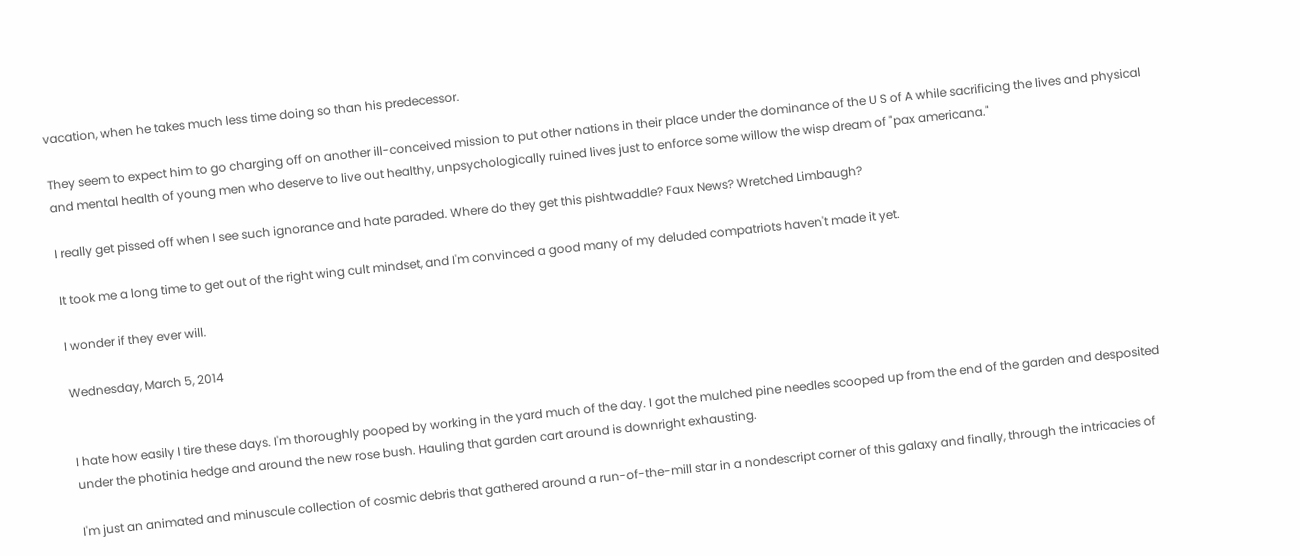vacation, when he takes much less time doing so than his predecessor.

They seem to expect him to go charging off on another ill-conceived mission to put other nations in their place under the dominance of the U S of A while sacrificing the lives and physical and mental health of young men who deserve to live out healthy, unpsychologically ruined lives just to enforce some willow the wisp dream of "pax americana."

I really get pissed off when I see such ignorance and hate paraded. Where do they get this pishtwaddle? Faux News? Wretched Limbaugh?

It took me a long time to get out of the right wing cult mindset, and I'm convinced a good many of my deluded compatriots haven't made it yet.

I wonder if they ever will.

Wednesday, March 5, 2014


I hate how easily I tire these days. I'm thoroughly pooped by working in the yard much of the day. I got the mulched pine needles scooped up from the end of the garden and desposited under the photinia hedge and around the new rose bush. Hauling that garden cart around is downright exhausting.

I'm just an animated and minuscule collection of cosmic debris that gathered around a run-of-the-mill star in a nondescript corner of this galaxy and finally, through the intricacies of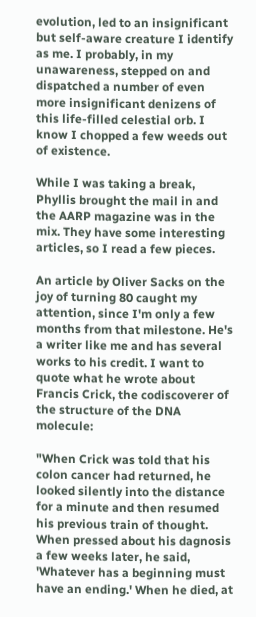evolution, led to an insignificant but self-aware creature I identify as me. I probably, in my unawareness, stepped on and dispatched a number of even more insignificant denizens of this life-filled celestial orb. I know I chopped a few weeds out of existence.

While I was taking a break, Phyllis brought the mail in and the AARP magazine was in the mix. They have some interesting articles, so I read a few pieces.

An article by Oliver Sacks on the joy of turning 80 caught my attention, since I'm only a few months from that milestone. He's a writer like me and has several works to his credit. I want to quote what he wrote about Francis Crick, the codiscoverer of the structure of the DNA molecule:

"When Crick was told that his colon cancer had returned, he looked silently into the distance for a minute and then resumed his previous train of thought. When pressed about his dagnosis a few weeks later, he said, 'Whatever has a beginning must have an ending.' When he died, at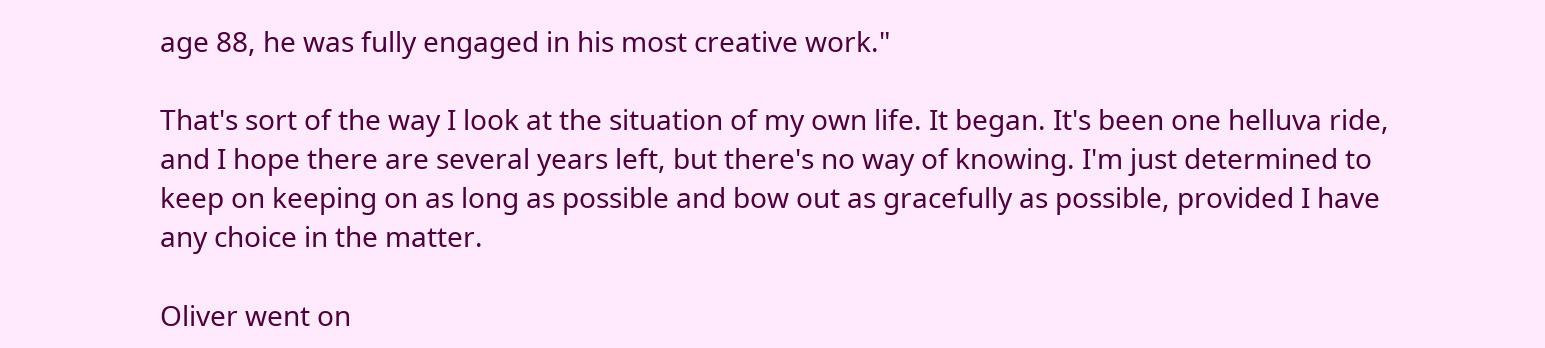age 88, he was fully engaged in his most creative work."

That's sort of the way I look at the situation of my own life. It began. It's been one helluva ride, and I hope there are several years left, but there's no way of knowing. I'm just determined to keep on keeping on as long as possible and bow out as gracefully as possible, provided I have any choice in the matter.

Oliver went on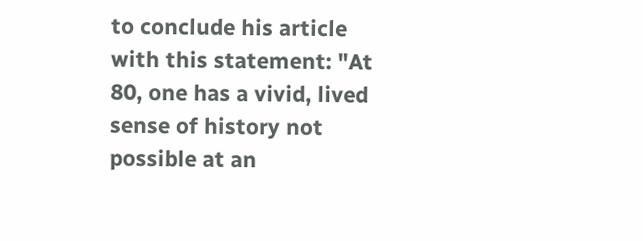to conclude his article with this statement: "At 80, one has a vivid, lived sense of history not possible at an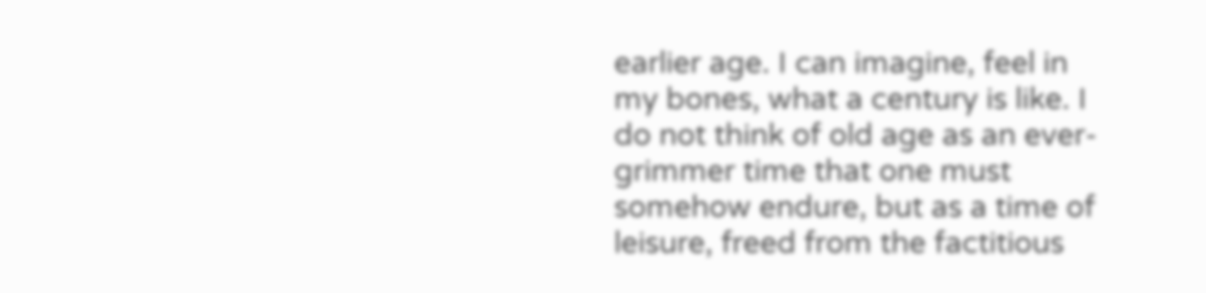earlier age. I can imagine, feel in my bones, what a century is like. I do not think of old age as an ever-grimmer time that one must somehow endure, but as a time of leisure, freed from the factitious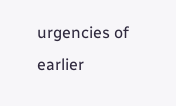urgencies of earlier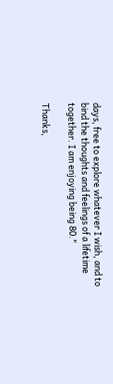days, free to explore whatever I wish, and to bind the thoughts and feelings of a lifetime together. I am enjoying being 80."

Thanks,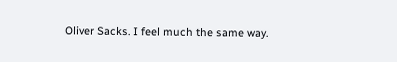Oliver Sacks. I feel much the same way.